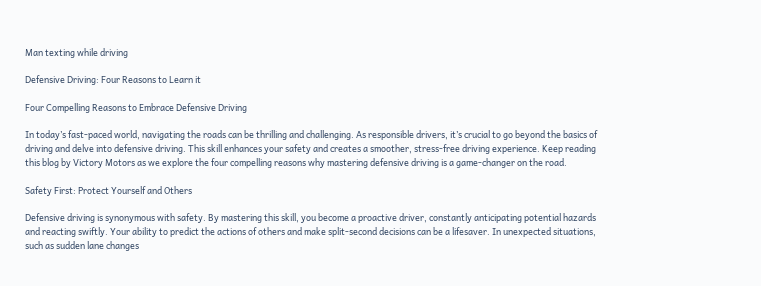Man texting while driving

Defensive Driving: Four Reasons to Learn it

Four Compelling Reasons to Embrace Defensive Driving

In today’s fast-paced world, navigating the roads can be thrilling and challenging. As responsible drivers, it’s crucial to go beyond the basics of driving and delve into defensive driving. This skill enhances your safety and creates a smoother, stress-free driving experience. Keep reading this blog by Victory Motors as we explore the four compelling reasons why mastering defensive driving is a game-changer on the road.

Safety First: Protect Yourself and Others

Defensive driving is synonymous with safety. By mastering this skill, you become a proactive driver, constantly anticipating potential hazards and reacting swiftly. Your ability to predict the actions of others and make split-second decisions can be a lifesaver. In unexpected situations, such as sudden lane changes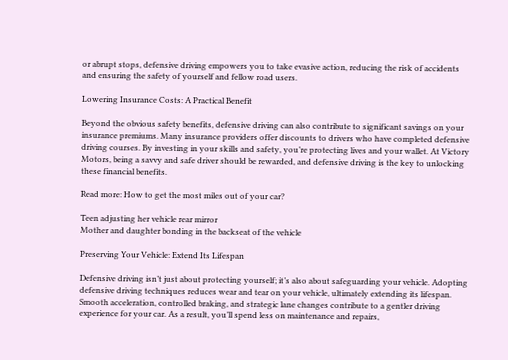or abrupt stops, defensive driving empowers you to take evasive action, reducing the risk of accidents and ensuring the safety of yourself and fellow road users.

Lowering Insurance Costs: A Practical Benefit

Beyond the obvious safety benefits, defensive driving can also contribute to significant savings on your insurance premiums. Many insurance providers offer discounts to drivers who have completed defensive driving courses. By investing in your skills and safety, you’re protecting lives and your wallet. At Victory Motors, being a savvy and safe driver should be rewarded, and defensive driving is the key to unlocking these financial benefits.

Read more: How to get the most miles out of your car?

Teen adjusting her vehicle rear mirror
Mother and daughter bonding in the backseat of the vehicle

Preserving Your Vehicle: Extend Its Lifespan

Defensive driving isn’t just about protecting yourself; it’s also about safeguarding your vehicle. Adopting defensive driving techniques reduces wear and tear on your vehicle, ultimately extending its lifespan. Smooth acceleration, controlled braking, and strategic lane changes contribute to a gentler driving experience for your car. As a result, you’ll spend less on maintenance and repairs,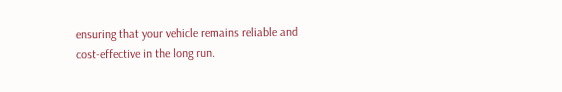ensuring that your vehicle remains reliable and cost-effective in the long run.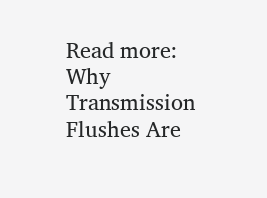Read more: Why Transmission Flushes Are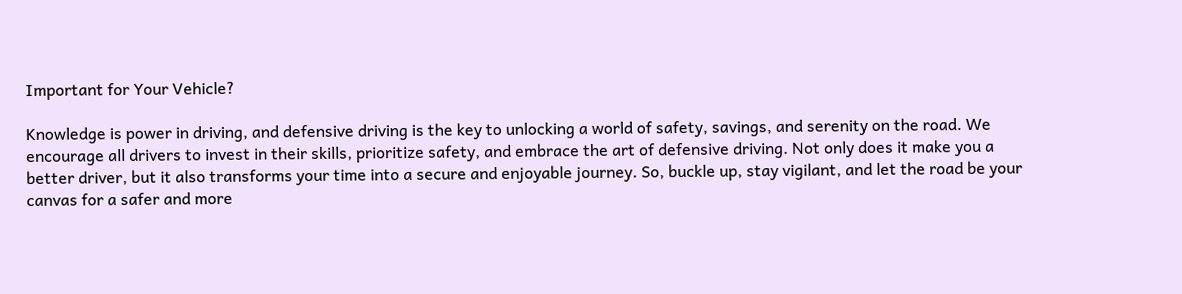Important for Your Vehicle?

Knowledge is power in driving, and defensive driving is the key to unlocking a world of safety, savings, and serenity on the road. We encourage all drivers to invest in their skills, prioritize safety, and embrace the art of defensive driving. Not only does it make you a better driver, but it also transforms your time into a secure and enjoyable journey. So, buckle up, stay vigilant, and let the road be your canvas for a safer and more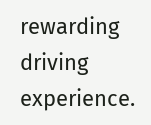rewarding driving experience.